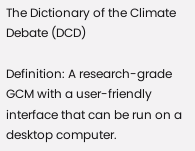The Dictionary of the Climate Debate (DCD)

Definition: A research-grade GCM with a user-friendly interface that can be run on a desktop computer.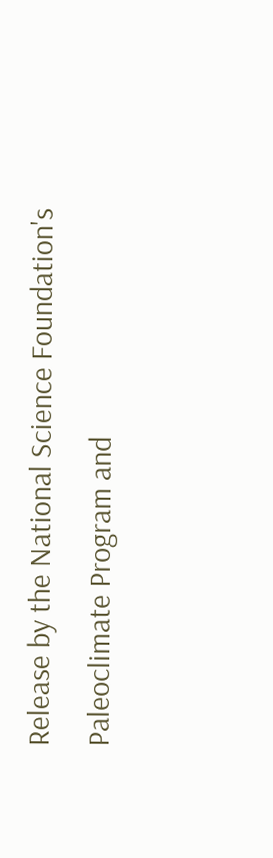Release by the National Science Foundation's Paleoclimate Program and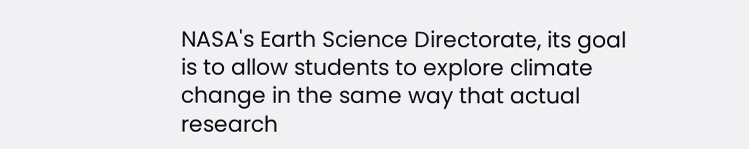NASA's Earth Science Directorate, its goal is to allow students to explore climate change in the same way that actual research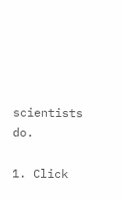scientists do.

1. Click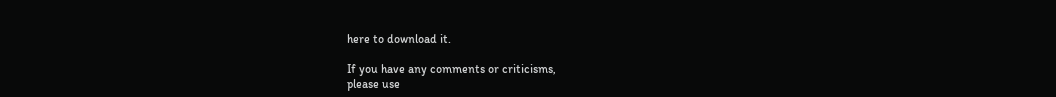here to download it.

If you have any comments or criticisms,
please use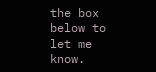the box below to let me know.